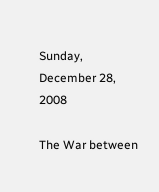Sunday, December 28, 2008

The War between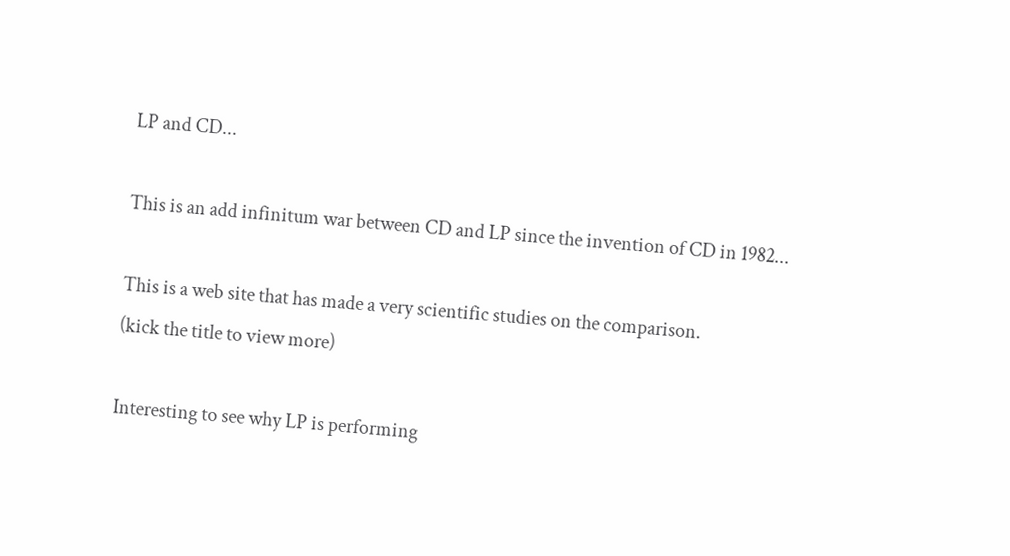LP and CD...

This is an add infinitum war between CD and LP since the invention of CD in 1982...

This is a web site that has made a very scientific studies on the comparison.
(kick the title to view more)

Interesting to see why LP is performing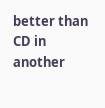better than CD in another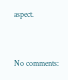aspect.


No comments: